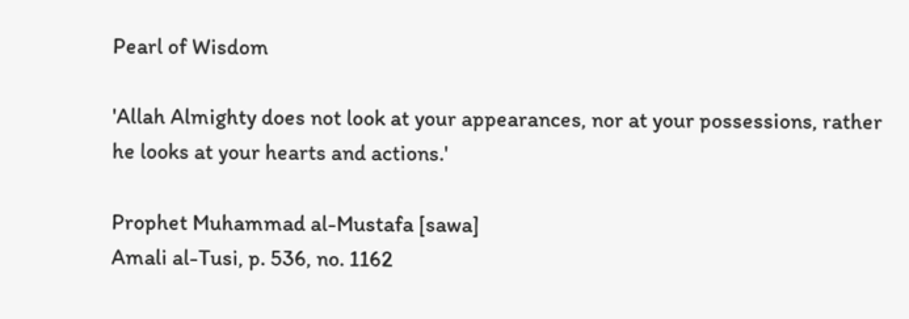Pearl of Wisdom

'Allah Almighty does not look at your appearances, nor at your possessions, rather he looks at your hearts and actions.'

Prophet Muhammad al-Mustafa [sawa]
Amali al-Tusi, p. 536, no. 1162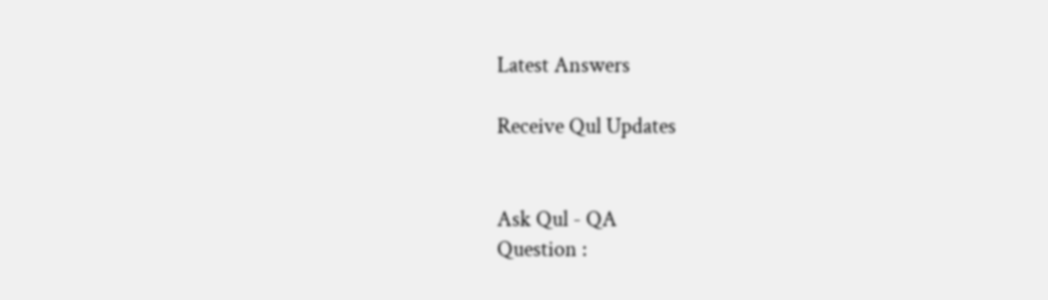Latest Answers

Receive Qul Updates


Ask Qul - QA
Question :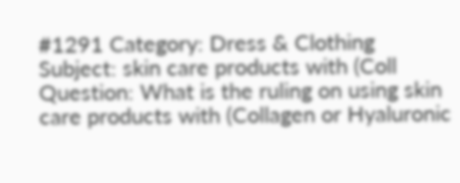#1291 Category: Dress & Clothing
Subject: skin care products with (Coll
Question: What is the ruling on using skin care products with (Collagen or Hyaluronic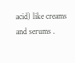acid) like creams and serums .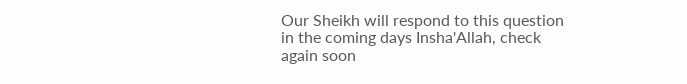Our Sheikh will respond to this question in the coming days Insha'Allah, check again soon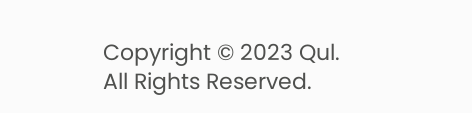Copyright © 2023 Qul. All Rights Reserved.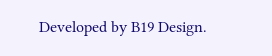Developed by B19 Design.